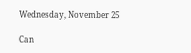Wednesday, November 25

Can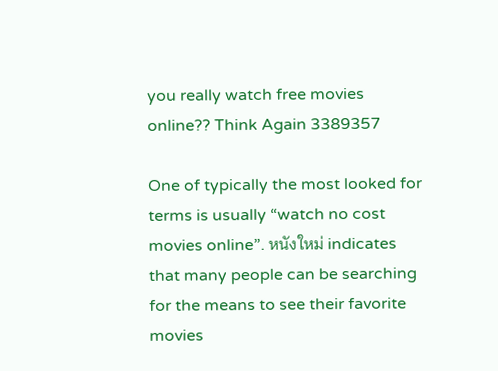you really watch free movies online?? Think Again 3389357

One of typically the most looked for terms is usually “watch no cost movies online”. หนังใหม่ indicates that many people can be searching for the means to see their favorite movies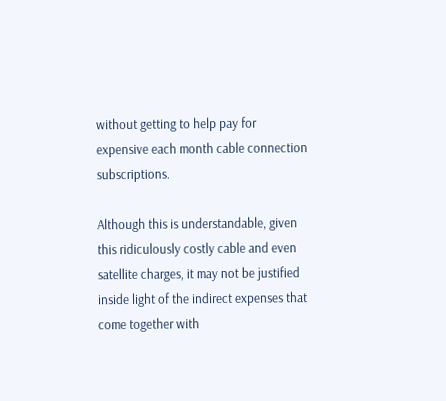without getting to help pay for expensive each month cable connection subscriptions.

Although this is understandable, given this ridiculously costly cable and even satellite charges, it may not be justified inside light of the indirect expenses that come together with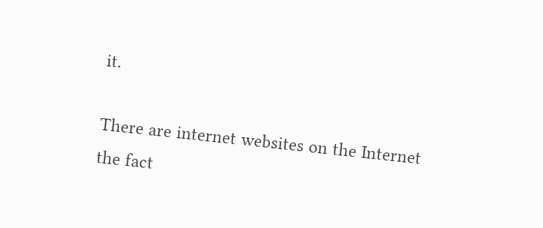it.

There are internet websites on the Internet the fact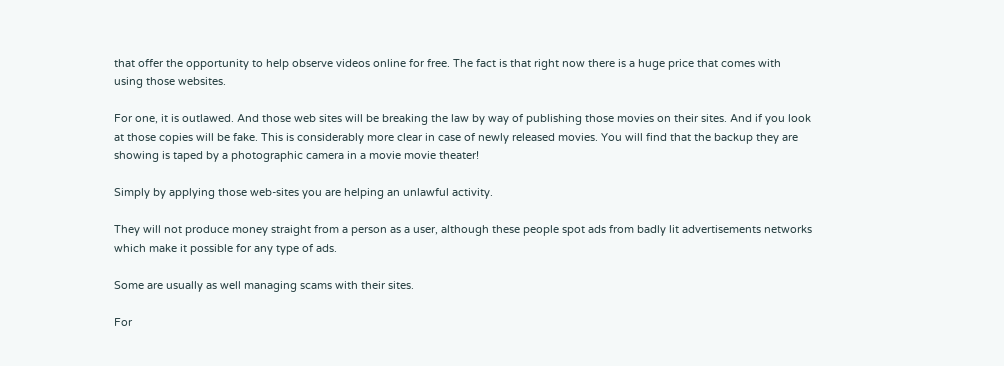that offer the opportunity to help observe videos online for free. The fact is that right now there is a huge price that comes with using those websites.

For one, it is outlawed. And those web sites will be breaking the law by way of publishing those movies on their sites. And if you look at those copies will be fake. This is considerably more clear in case of newly released movies. You will find that the backup they are showing is taped by a photographic camera in a movie movie theater!

Simply by applying those web-sites you are helping an unlawful activity.

They will not produce money straight from a person as a user, although these people spot ads from badly lit advertisements networks which make it possible for any type of ads.

Some are usually as well managing scams with their sites.

For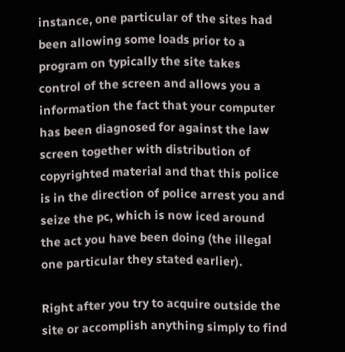instance, one particular of the sites had been allowing some loads prior to a program on typically the site takes control of the screen and allows you a information the fact that your computer has been diagnosed for against the law screen together with distribution of copyrighted material and that this police is in the direction of police arrest you and seize the pc, which is now iced around the act you have been doing (the illegal one particular they stated earlier).

Right after you try to acquire outside the site or accomplish anything simply to find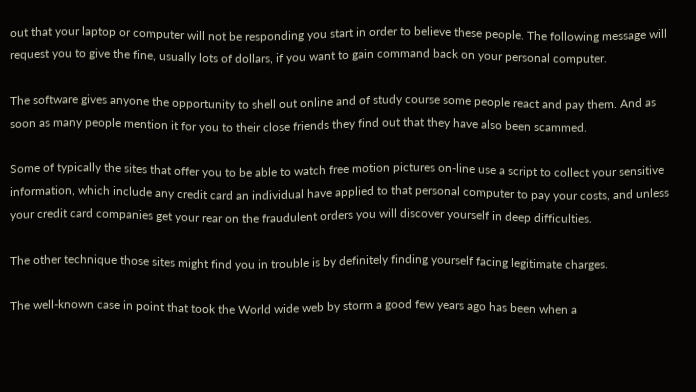out that your laptop or computer will not be responding you start in order to believe these people. The following message will request you to give the fine, usually lots of dollars, if you want to gain command back on your personal computer.

The software gives anyone the opportunity to shell out online and of study course some people react and pay them. And as soon as many people mention it for you to their close friends they find out that they have also been scammed.

Some of typically the sites that offer you to be able to watch free motion pictures on-line use a script to collect your sensitive information, which include any credit card an individual have applied to that personal computer to pay your costs, and unless your credit card companies get your rear on the fraudulent orders you will discover yourself in deep difficulties.

The other technique those sites might find you in trouble is by definitely finding yourself facing legitimate charges.

The well-known case in point that took the World wide web by storm a good few years ago has been when a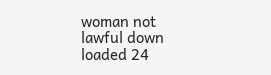woman not lawful down loaded 24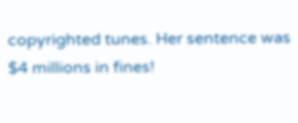copyrighted tunes. Her sentence was $4 millions in fines!